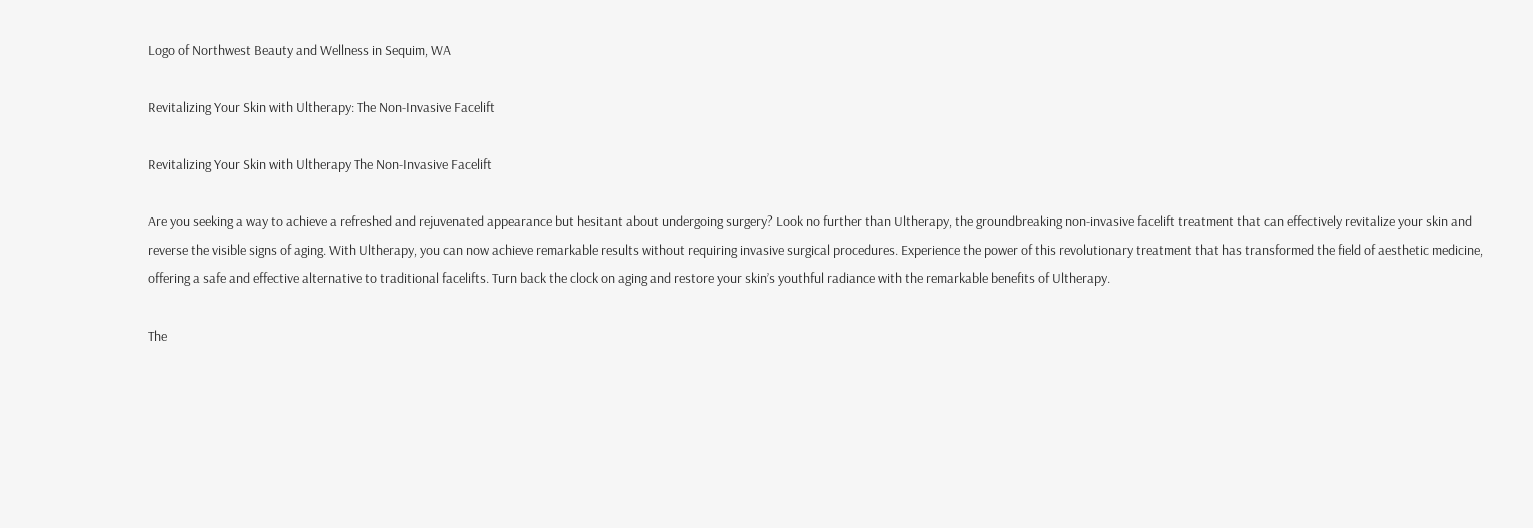Logo of Northwest Beauty and Wellness in Sequim, WA

Revitalizing Your Skin with Ultherapy: The Non-Invasive Facelift

Revitalizing Your Skin with Ultherapy The Non-Invasive Facelift

Are you seeking a way to achieve a refreshed and rejuvenated appearance but hesitant about undergoing surgery? Look no further than Ultherapy, the groundbreaking non-invasive facelift treatment that can effectively revitalize your skin and reverse the visible signs of aging. With Ultherapy, you can now achieve remarkable results without requiring invasive surgical procedures. Experience the power of this revolutionary treatment that has transformed the field of aesthetic medicine, offering a safe and effective alternative to traditional facelifts. Turn back the clock on aging and restore your skin’s youthful radiance with the remarkable benefits of Ultherapy.

The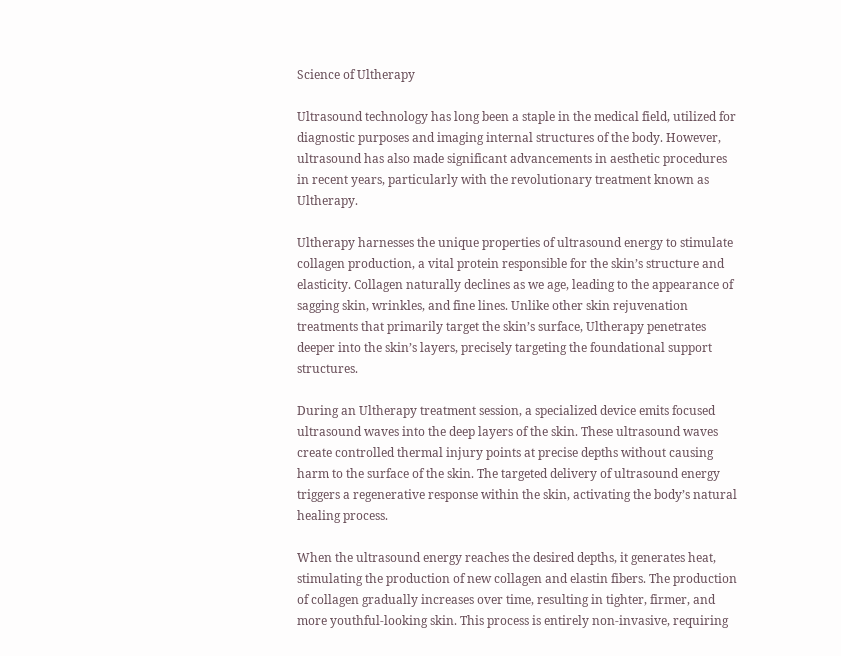Science of Ultherapy

Ultrasound technology has long been a staple in the medical field, utilized for diagnostic purposes and imaging internal structures of the body. However, ultrasound has also made significant advancements in aesthetic procedures in recent years, particularly with the revolutionary treatment known as Ultherapy.

Ultherapy harnesses the unique properties of ultrasound energy to stimulate collagen production, a vital protein responsible for the skin’s structure and elasticity. Collagen naturally declines as we age, leading to the appearance of sagging skin, wrinkles, and fine lines. Unlike other skin rejuvenation treatments that primarily target the skin’s surface, Ultherapy penetrates deeper into the skin’s layers, precisely targeting the foundational support structures.

During an Ultherapy treatment session, a specialized device emits focused ultrasound waves into the deep layers of the skin. These ultrasound waves create controlled thermal injury points at precise depths without causing harm to the surface of the skin. The targeted delivery of ultrasound energy triggers a regenerative response within the skin, activating the body’s natural healing process.

When the ultrasound energy reaches the desired depths, it generates heat, stimulating the production of new collagen and elastin fibers. The production of collagen gradually increases over time, resulting in tighter, firmer, and more youthful-looking skin. This process is entirely non-invasive, requiring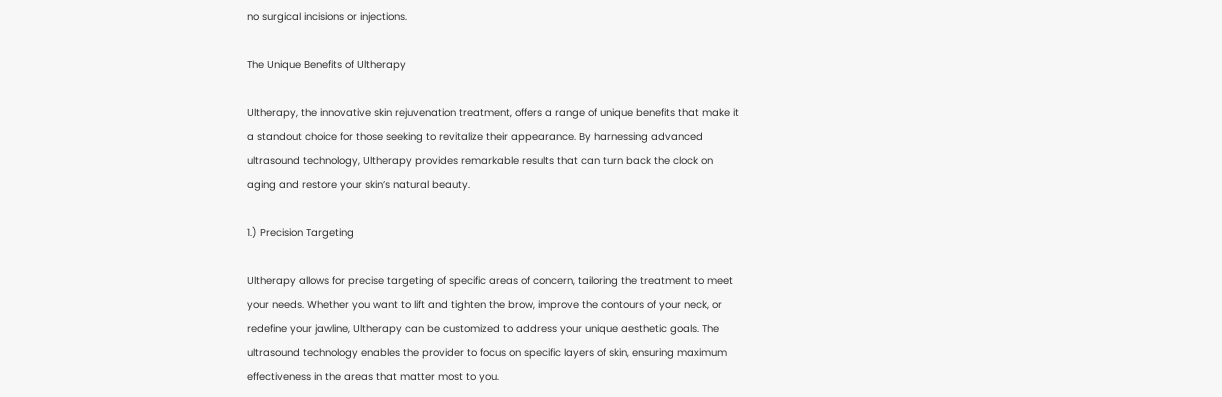no surgical incisions or injections.

The Unique Benefits of Ultherapy

Ultherapy, the innovative skin rejuvenation treatment, offers a range of unique benefits that make it a standout choice for those seeking to revitalize their appearance. By harnessing advanced ultrasound technology, Ultherapy provides remarkable results that can turn back the clock on aging and restore your skin’s natural beauty.

1.) Precision Targeting

Ultherapy allows for precise targeting of specific areas of concern, tailoring the treatment to meet your needs. Whether you want to lift and tighten the brow, improve the contours of your neck, or redefine your jawline, Ultherapy can be customized to address your unique aesthetic goals. The ultrasound technology enables the provider to focus on specific layers of skin, ensuring maximum effectiveness in the areas that matter most to you.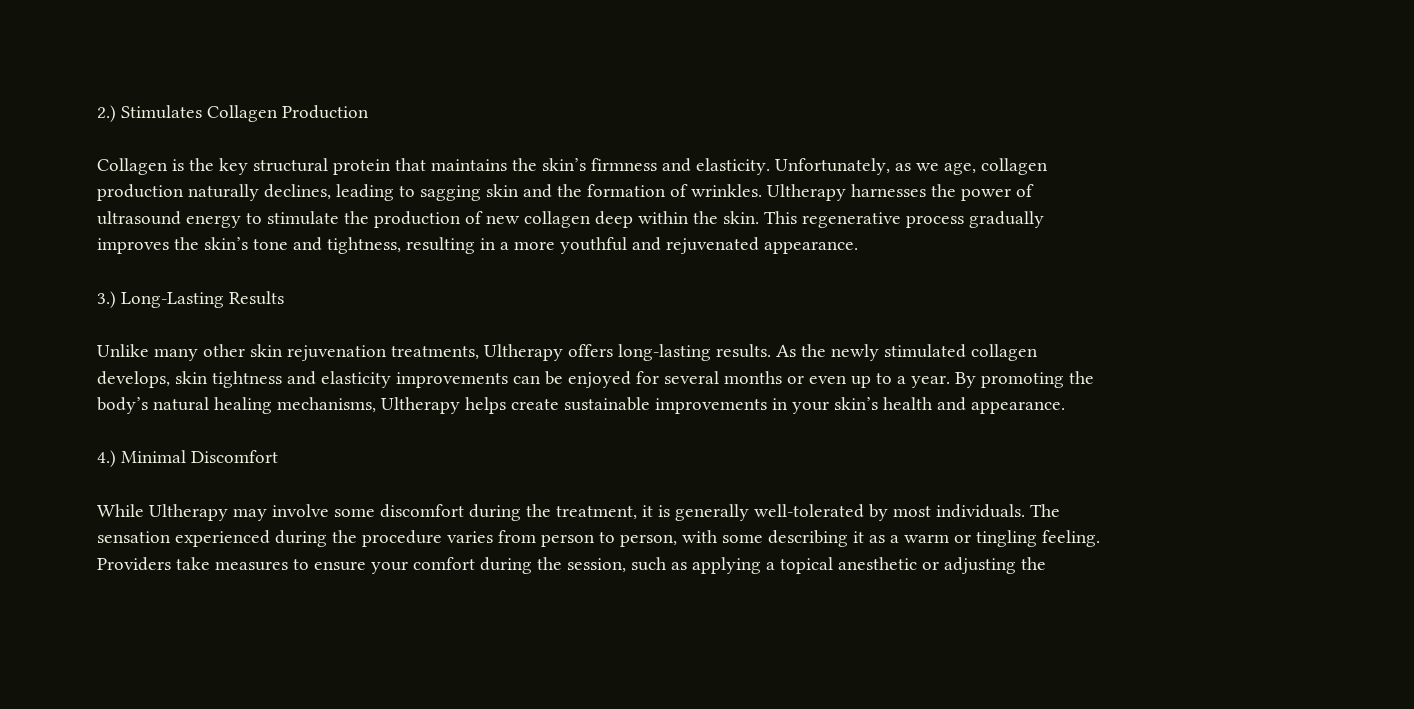2.) Stimulates Collagen Production

Collagen is the key structural protein that maintains the skin’s firmness and elasticity. Unfortunately, as we age, collagen production naturally declines, leading to sagging skin and the formation of wrinkles. Ultherapy harnesses the power of ultrasound energy to stimulate the production of new collagen deep within the skin. This regenerative process gradually improves the skin’s tone and tightness, resulting in a more youthful and rejuvenated appearance.

3.) Long-Lasting Results

Unlike many other skin rejuvenation treatments, Ultherapy offers long-lasting results. As the newly stimulated collagen develops, skin tightness and elasticity improvements can be enjoyed for several months or even up to a year. By promoting the body’s natural healing mechanisms, Ultherapy helps create sustainable improvements in your skin’s health and appearance.

4.) Minimal Discomfort

While Ultherapy may involve some discomfort during the treatment, it is generally well-tolerated by most individuals. The sensation experienced during the procedure varies from person to person, with some describing it as a warm or tingling feeling. Providers take measures to ensure your comfort during the session, such as applying a topical anesthetic or adjusting the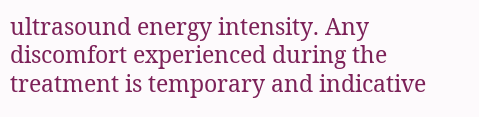ultrasound energy intensity. Any discomfort experienced during the treatment is temporary and indicative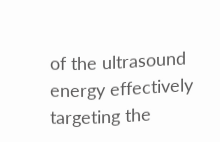of the ultrasound energy effectively targeting the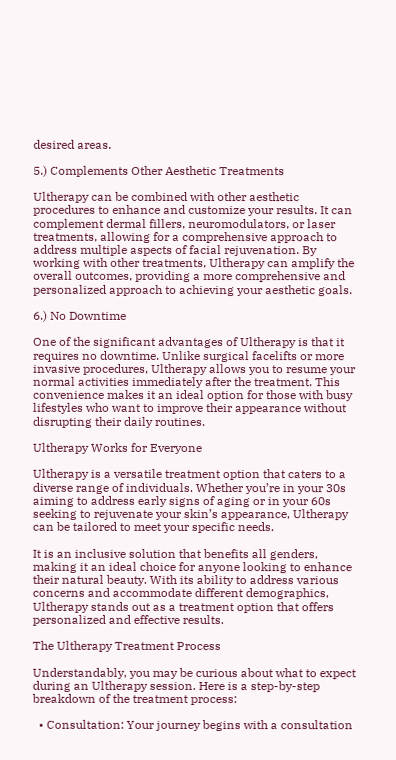desired areas.

5.) Complements Other Aesthetic Treatments

Ultherapy can be combined with other aesthetic procedures to enhance and customize your results. It can complement dermal fillers, neuromodulators, or laser treatments, allowing for a comprehensive approach to address multiple aspects of facial rejuvenation. By working with other treatments, Ultherapy can amplify the overall outcomes, providing a more comprehensive and personalized approach to achieving your aesthetic goals.

6.) No Downtime

One of the significant advantages of Ultherapy is that it requires no downtime. Unlike surgical facelifts or more invasive procedures, Ultherapy allows you to resume your normal activities immediately after the treatment. This convenience makes it an ideal option for those with busy lifestyles who want to improve their appearance without disrupting their daily routines.

Ultherapy Works for Everyone

Ultherapy is a versatile treatment option that caters to a diverse range of individuals. Whether you’re in your 30s aiming to address early signs of aging or in your 60s seeking to rejuvenate your skin’s appearance, Ultherapy can be tailored to meet your specific needs.

It is an inclusive solution that benefits all genders, making it an ideal choice for anyone looking to enhance their natural beauty. With its ability to address various concerns and accommodate different demographics, Ultherapy stands out as a treatment option that offers personalized and effective results.

The Ultherapy Treatment Process

Understandably, you may be curious about what to expect during an Ultherapy session. Here is a step-by-step breakdown of the treatment process:

  • Consultation: Your journey begins with a consultation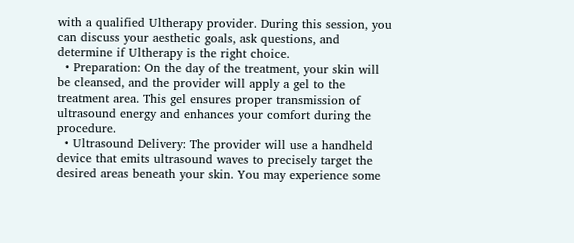with a qualified Ultherapy provider. During this session, you can discuss your aesthetic goals, ask questions, and determine if Ultherapy is the right choice.
  • Preparation: On the day of the treatment, your skin will be cleansed, and the provider will apply a gel to the treatment area. This gel ensures proper transmission of ultrasound energy and enhances your comfort during the procedure.
  • Ultrasound Delivery: The provider will use a handheld device that emits ultrasound waves to precisely target the desired areas beneath your skin. You may experience some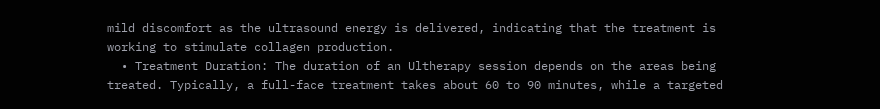mild discomfort as the ultrasound energy is delivered, indicating that the treatment is working to stimulate collagen production.
  • Treatment Duration: The duration of an Ultherapy session depends on the areas being treated. Typically, a full-face treatment takes about 60 to 90 minutes, while a targeted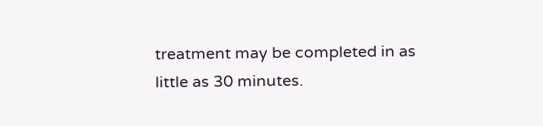treatment may be completed in as little as 30 minutes.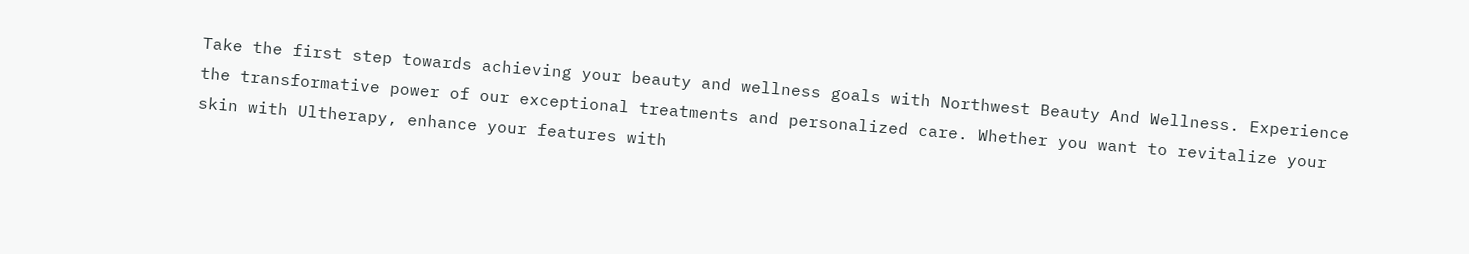Take the first step towards achieving your beauty and wellness goals with Northwest Beauty And Wellness. Experience the transformative power of our exceptional treatments and personalized care. Whether you want to revitalize your skin with Ultherapy, enhance your features with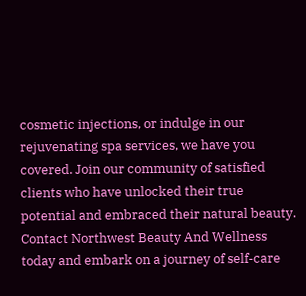cosmetic injections, or indulge in our rejuvenating spa services, we have you covered. Join our community of satisfied clients who have unlocked their true potential and embraced their natural beauty. Contact Northwest Beauty And Wellness today and embark on a journey of self-care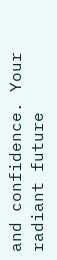and confidence. Your radiant future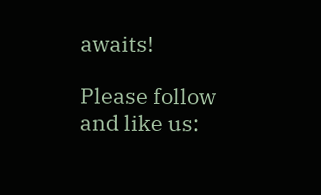awaits!

Please follow and like us: